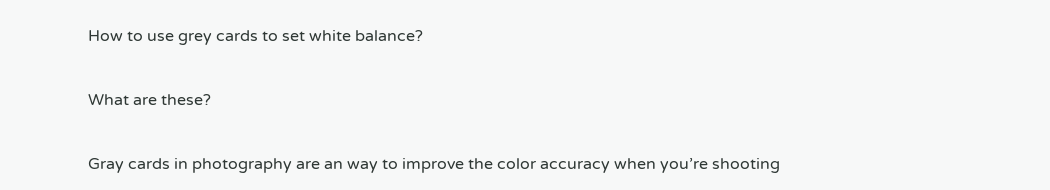How to use grey cards to set white balance?

What are these?

Gray cards in photography are an way to improve the color accuracy when you’re shooting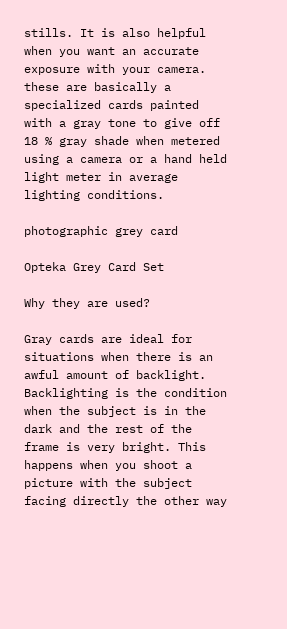stills. It is also helpful when you want an accurate exposure with your camera. these are basically a specialized cards painted with a gray tone to give off 18 % gray shade when metered using a camera or a hand held light meter in average lighting conditions.

photographic grey card

Opteka Grey Card Set

Why they are used?

Gray cards are ideal for situations when there is an awful amount of backlight. Backlighting is the condition when the subject is in the dark and the rest of the frame is very bright. This happens when you shoot a picture with the subject facing directly the other way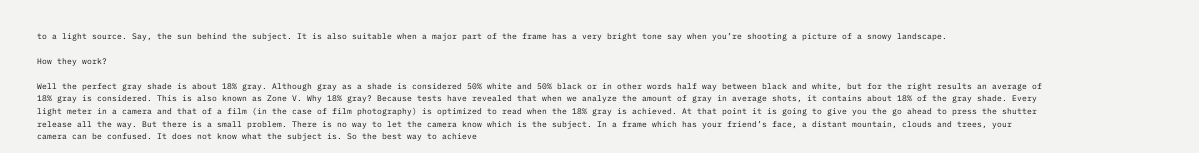to a light source. Say, the sun behind the subject. It is also suitable when a major part of the frame has a very bright tone say when you’re shooting a picture of a snowy landscape.

How they work?

Well the perfect gray shade is about 18% gray. Although gray as a shade is considered 50% white and 50% black or in other words half way between black and white, but for the right results an average of 18% gray is considered. This is also known as Zone V. Why 18% gray? Because tests have revealed that when we analyze the amount of gray in average shots, it contains about 18% of the gray shade. Every light meter in a camera and that of a film (in the case of film photography) is optimized to read when the 18% gray is achieved. At that point it is going to give you the go ahead to press the shutter release all the way. But there is a small problem. There is no way to let the camera know which is the subject. In a frame which has your friend’s face, a distant mountain, clouds and trees, your camera can be confused. It does not know what the subject is. So the best way to achieve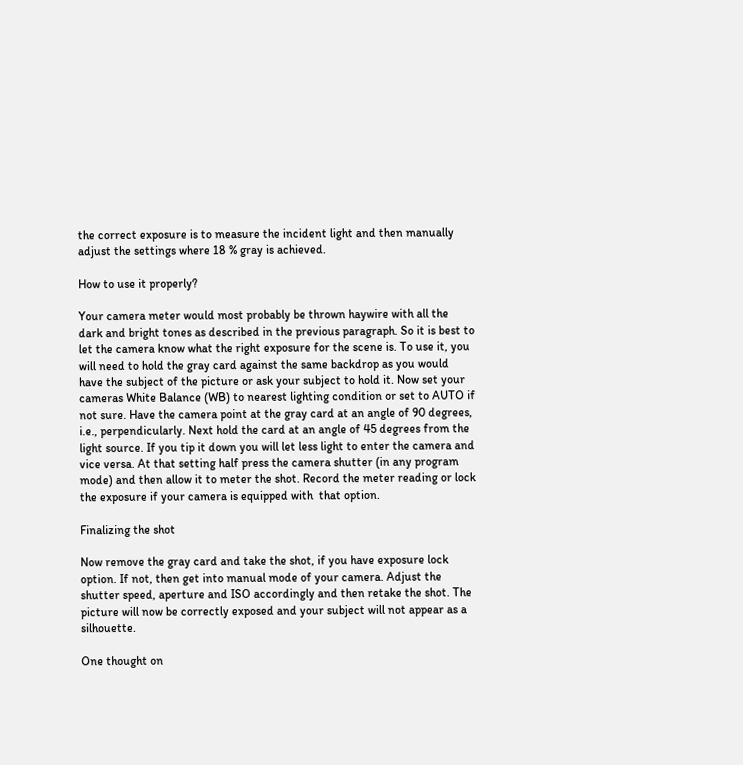the correct exposure is to measure the incident light and then manually adjust the settings where 18 % gray is achieved.

How to use it properly?

Your camera meter would most probably be thrown haywire with all the dark and bright tones as described in the previous paragraph. So it is best to let the camera know what the right exposure for the scene is. To use it, you will need to hold the gray card against the same backdrop as you would have the subject of the picture or ask your subject to hold it. Now set your cameras White Balance (WB) to nearest lighting condition or set to AUTO if not sure. Have the camera point at the gray card at an angle of 90 degrees, i.e., perpendicularly. Next hold the card at an angle of 45 degrees from the light source. If you tip it down you will let less light to enter the camera and vice versa. At that setting half press the camera shutter (in any program mode) and then allow it to meter the shot. Record the meter reading or lock the exposure if your camera is equipped with  that option.

Finalizing the shot

Now remove the gray card and take the shot, if you have exposure lock option. If not, then get into manual mode of your camera. Adjust the shutter speed, aperture and ISO accordingly and then retake the shot. The picture will now be correctly exposed and your subject will not appear as a silhouette.

One thought on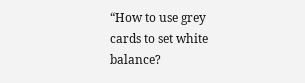“How to use grey cards to set white balance?